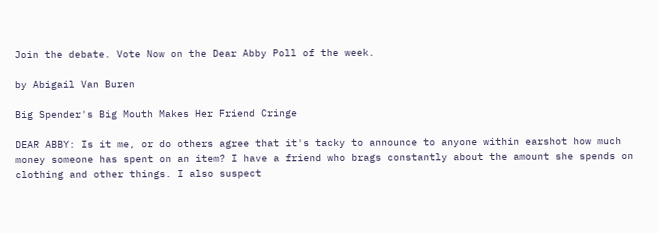Join the debate. Vote Now on the Dear Abby Poll of the week.

by Abigail Van Buren

Big Spender's Big Mouth Makes Her Friend Cringe

DEAR ABBY: Is it me, or do others agree that it's tacky to announce to anyone within earshot how much money someone has spent on an item? I have a friend who brags constantly about the amount she spends on clothing and other things. I also suspect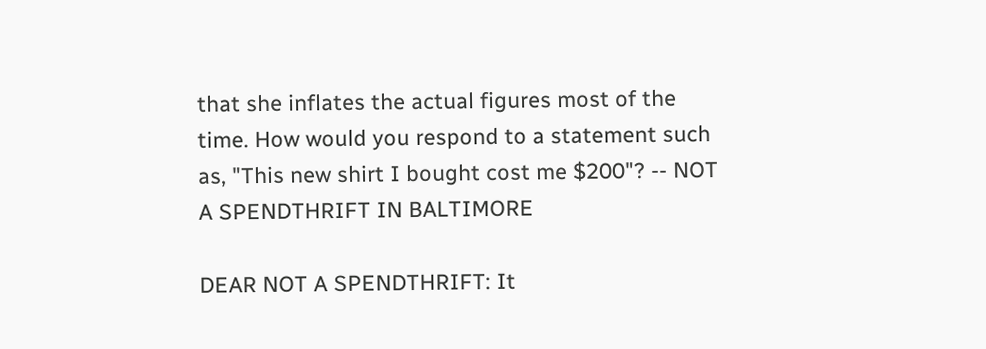that she inflates the actual figures most of the time. How would you respond to a statement such as, "This new shirt I bought cost me $200"? -- NOT A SPENDTHRIFT IN BALTIMORE

DEAR NOT A SPENDTHRIFT: It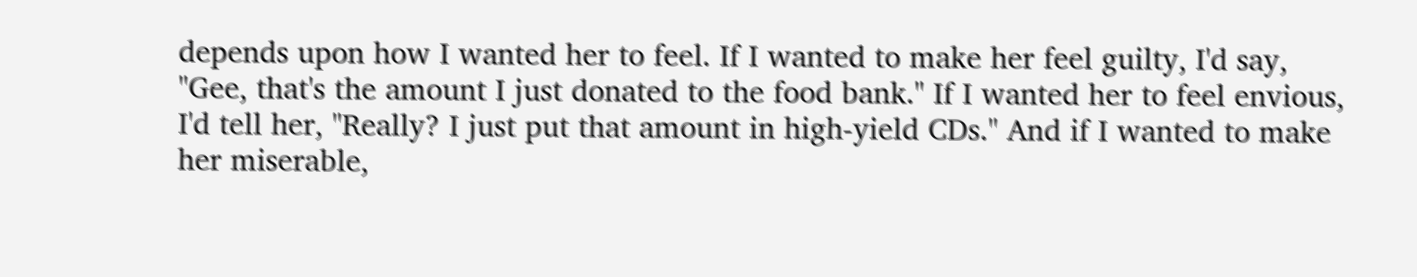depends upon how I wanted her to feel. If I wanted to make her feel guilty, I'd say, "Gee, that's the amount I just donated to the food bank." If I wanted her to feel envious, I'd tell her, "Really? I just put that amount in high-yield CDs." And if I wanted to make her miserable,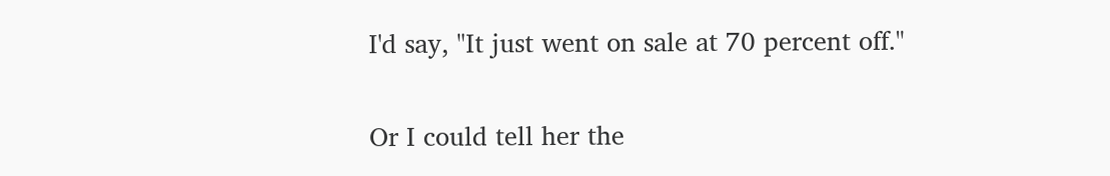I'd say, "It just went on sale at 70 percent off."

Or I could tell her the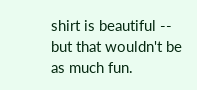shirt is beautiful -- but that wouldn't be as much fun.